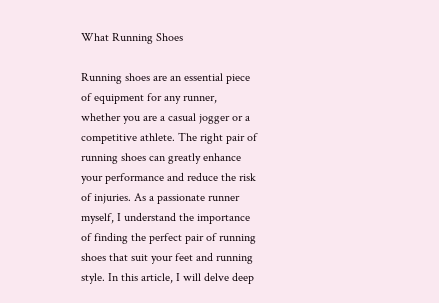What Running Shoes

Running shoes are an essential piece of equipment for any runner, whether you are a casual jogger or a competitive athlete. The right pair of running shoes can greatly enhance your performance and reduce the risk of injuries. As a passionate runner myself, I understand the importance of finding the perfect pair of running shoes that suit your feet and running style. In this article, I will delve deep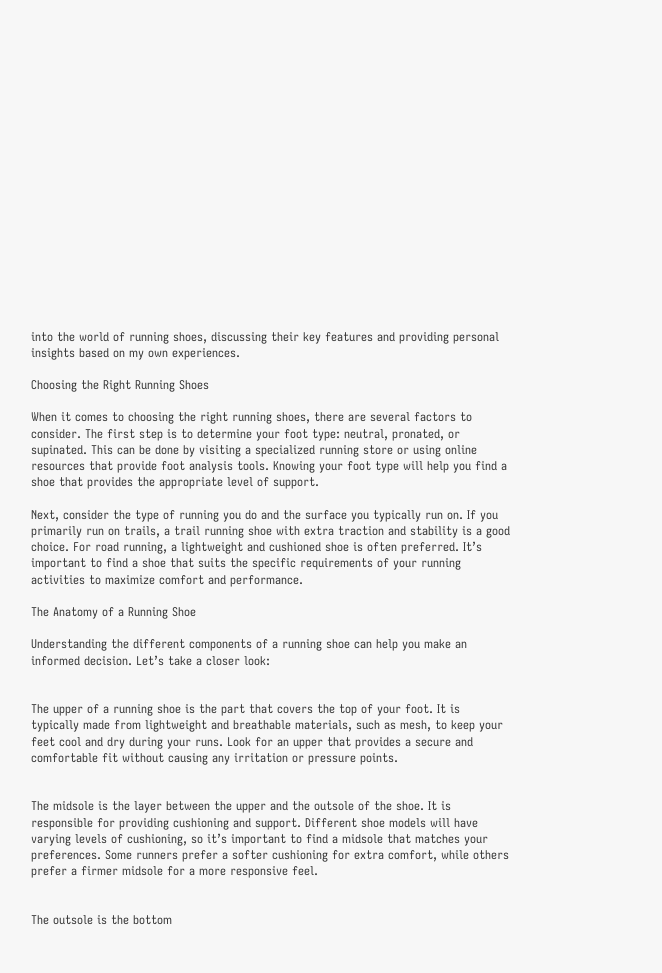into the world of running shoes, discussing their key features and providing personal insights based on my own experiences.

Choosing the Right Running Shoes

When it comes to choosing the right running shoes, there are several factors to consider. The first step is to determine your foot type: neutral, pronated, or supinated. This can be done by visiting a specialized running store or using online resources that provide foot analysis tools. Knowing your foot type will help you find a shoe that provides the appropriate level of support.

Next, consider the type of running you do and the surface you typically run on. If you primarily run on trails, a trail running shoe with extra traction and stability is a good choice. For road running, a lightweight and cushioned shoe is often preferred. It’s important to find a shoe that suits the specific requirements of your running activities to maximize comfort and performance.

The Anatomy of a Running Shoe

Understanding the different components of a running shoe can help you make an informed decision. Let’s take a closer look:


The upper of a running shoe is the part that covers the top of your foot. It is typically made from lightweight and breathable materials, such as mesh, to keep your feet cool and dry during your runs. Look for an upper that provides a secure and comfortable fit without causing any irritation or pressure points.


The midsole is the layer between the upper and the outsole of the shoe. It is responsible for providing cushioning and support. Different shoe models will have varying levels of cushioning, so it’s important to find a midsole that matches your preferences. Some runners prefer a softer cushioning for extra comfort, while others prefer a firmer midsole for a more responsive feel.


The outsole is the bottom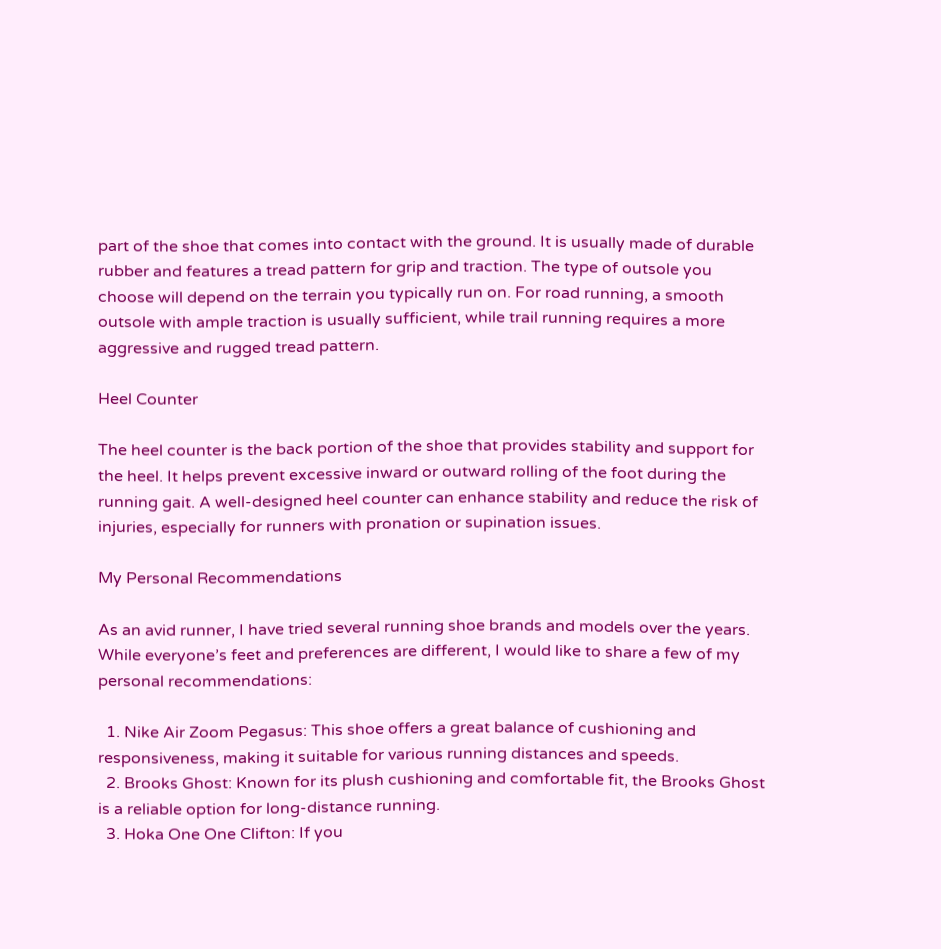part of the shoe that comes into contact with the ground. It is usually made of durable rubber and features a tread pattern for grip and traction. The type of outsole you choose will depend on the terrain you typically run on. For road running, a smooth outsole with ample traction is usually sufficient, while trail running requires a more aggressive and rugged tread pattern.

Heel Counter

The heel counter is the back portion of the shoe that provides stability and support for the heel. It helps prevent excessive inward or outward rolling of the foot during the running gait. A well-designed heel counter can enhance stability and reduce the risk of injuries, especially for runners with pronation or supination issues.

My Personal Recommendations

As an avid runner, I have tried several running shoe brands and models over the years. While everyone’s feet and preferences are different, I would like to share a few of my personal recommendations:

  1. Nike Air Zoom Pegasus: This shoe offers a great balance of cushioning and responsiveness, making it suitable for various running distances and speeds.
  2. Brooks Ghost: Known for its plush cushioning and comfortable fit, the Brooks Ghost is a reliable option for long-distance running.
  3. Hoka One One Clifton: If you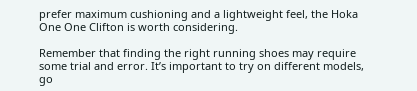prefer maximum cushioning and a lightweight feel, the Hoka One One Clifton is worth considering.

Remember that finding the right running shoes may require some trial and error. It’s important to try on different models, go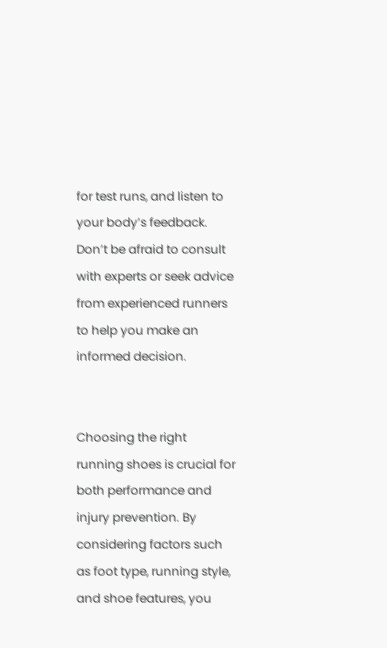for test runs, and listen to your body’s feedback. Don’t be afraid to consult with experts or seek advice from experienced runners to help you make an informed decision.


Choosing the right running shoes is crucial for both performance and injury prevention. By considering factors such as foot type, running style, and shoe features, you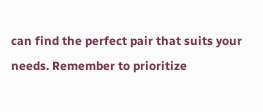can find the perfect pair that suits your needs. Remember to prioritize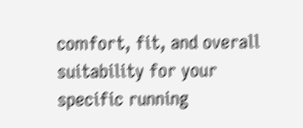comfort, fit, and overall suitability for your specific running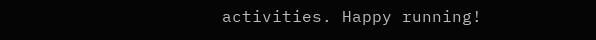activities. Happy running!